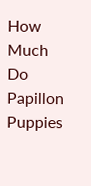How Much Do Papillon Puppies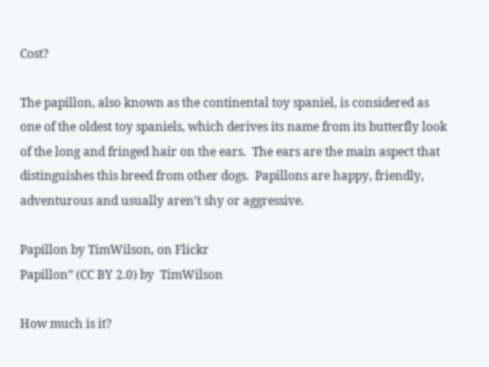Cost?

The papillon, also known as the continental toy spaniel, is considered as one of the oldest toy spaniels, which derives its name from its butterfly look of the long and fringed hair on the ears.  The ears are the main aspect that distinguishes this breed from other dogs.  Papillons are happy, friendly, adventurous and usually aren’t shy or aggressive.

Papillon by TimWilson, on Flickr
Papillon” (CC BY 2.0) by  TimWilson

How much is it?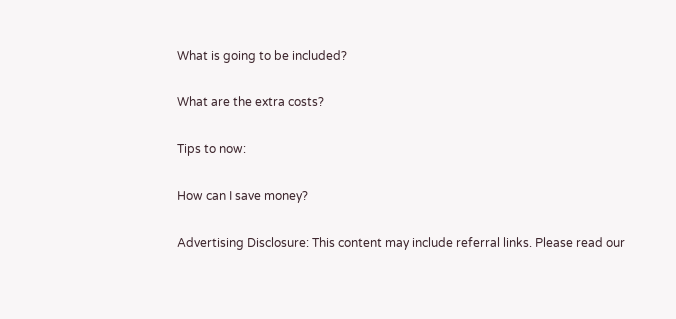What is going to be included?

What are the extra costs?

Tips to now:

How can I save money?

Advertising Disclosure: This content may include referral links. Please read our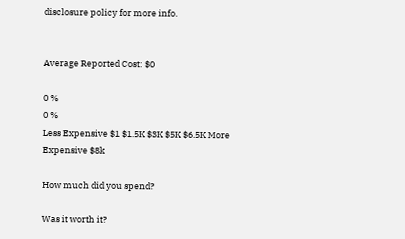disclosure policy for more info.


Average Reported Cost: $0

0 %
0 %
Less Expensive $1 $1.5K $3K $5K $6.5K More Expensive $8k

How much did you spend?

Was it worth it?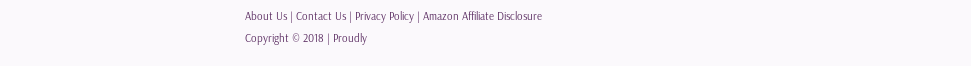About Us | Contact Us | Privacy Policy | Amazon Affiliate Disclosure
Copyright © 2018 | Proudly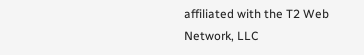affiliated with the T2 Web Network, LLC